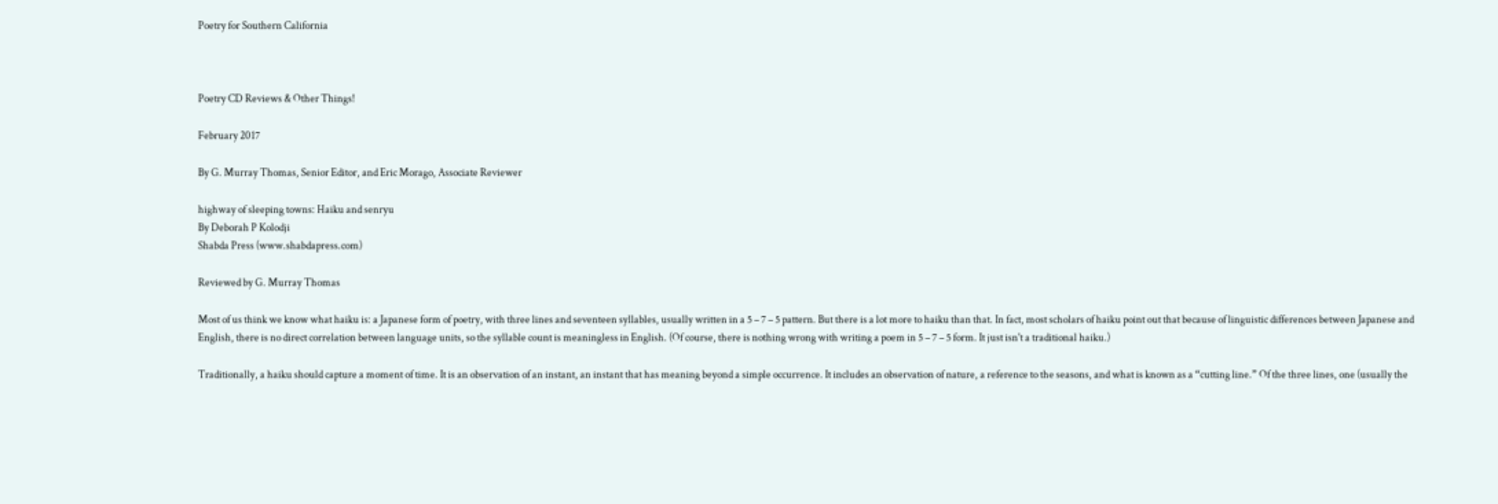Poetry for Southern California



Poetry CD Reviews & Other Things!

February 2017

By G. Murray Thomas, Senior Editor, and Eric Morago, Associate Reviewer

highway of sleeping towns: Haiku and senryu
By Deborah P Kolodji
Shabda Press (www.shabdapress.com)

Reviewed by G. Murray Thomas

Most of us think we know what haiku is: a Japanese form of poetry, with three lines and seventeen syllables, usually written in a 5 – 7 – 5 pattern. But there is a lot more to haiku than that. In fact, most scholars of haiku point out that because of linguistic differences between Japanese and English, there is no direct correlation between language units, so the syllable count is meaningless in English. (Of course, there is nothing wrong with writing a poem in 5 – 7 – 5 form. It just isn't a traditional haiku.)

Traditionally, a haiku should capture a moment of time. It is an observation of an instant, an instant that has meaning beyond a simple occurrence. It includes an observation of nature, a reference to the seasons, and what is known as a “cutting line.” Of the three lines, one (usually the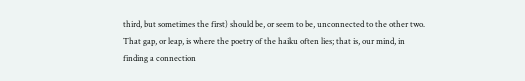third, but sometimes the first) should be, or seem to be, unconnected to the other two. That gap, or leap, is where the poetry of the haiku often lies; that is, our mind, in finding a connection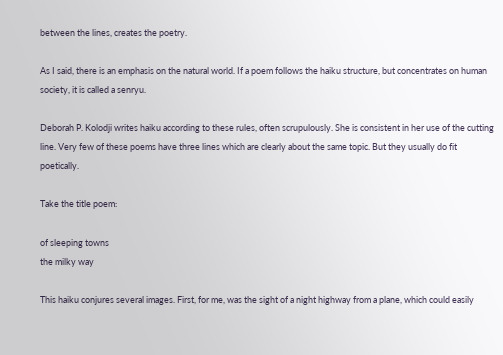between the lines, creates the poetry.

As I said, there is an emphasis on the natural world. If a poem follows the haiku structure, but concentrates on human society, it is called a senryu.

Deborah P. Kolodji writes haiku according to these rules, often scrupulously. She is consistent in her use of the cutting line. Very few of these poems have three lines which are clearly about the same topic. But they usually do fit poetically.

Take the title poem:

of sleeping towns
the milky way

This haiku conjures several images. First, for me, was the sight of a night highway from a plane, which could easily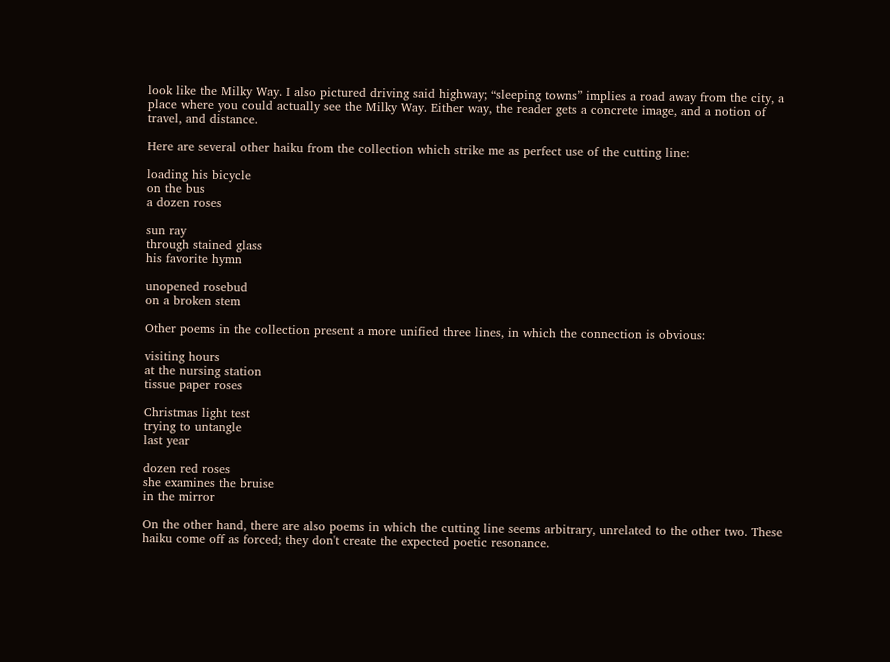look like the Milky Way. I also pictured driving said highway; “sleeping towns” implies a road away from the city, a place where you could actually see the Milky Way. Either way, the reader gets a concrete image, and a notion of travel, and distance.

Here are several other haiku from the collection which strike me as perfect use of the cutting line:

loading his bicycle
on the bus
a dozen roses

sun ray
through stained glass
his favorite hymn

unopened rosebud
on a broken stem

Other poems in the collection present a more unified three lines, in which the connection is obvious:

visiting hours
at the nursing station
tissue paper roses

Christmas light test
trying to untangle
last year

dozen red roses
she examines the bruise
in the mirror

On the other hand, there are also poems in which the cutting line seems arbitrary, unrelated to the other two. These haiku come off as forced; they don't create the expected poetic resonance.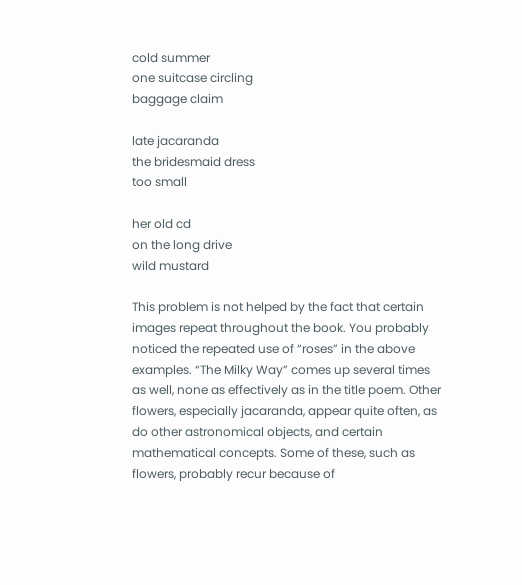cold summer
one suitcase circling
baggage claim

late jacaranda
the bridesmaid dress
too small

her old cd
on the long drive
wild mustard

This problem is not helped by the fact that certain images repeat throughout the book. You probably noticed the repeated use of “roses” in the above examples. “The Milky Way” comes up several times as well, none as effectively as in the title poem. Other flowers, especially jacaranda, appear quite often, as do other astronomical objects, and certain mathematical concepts. Some of these, such as flowers, probably recur because of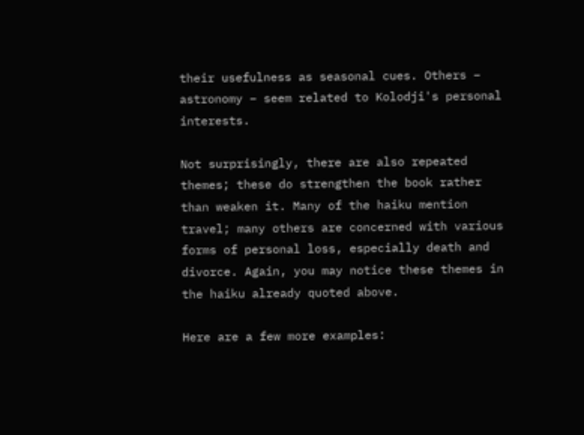their usefulness as seasonal cues. Others – astronomy – seem related to Kolodji's personal interests.

Not surprisingly, there are also repeated themes; these do strengthen the book rather than weaken it. Many of the haiku mention travel; many others are concerned with various forms of personal loss, especially death and divorce. Again, you may notice these themes in the haiku already quoted above.

Here are a few more examples: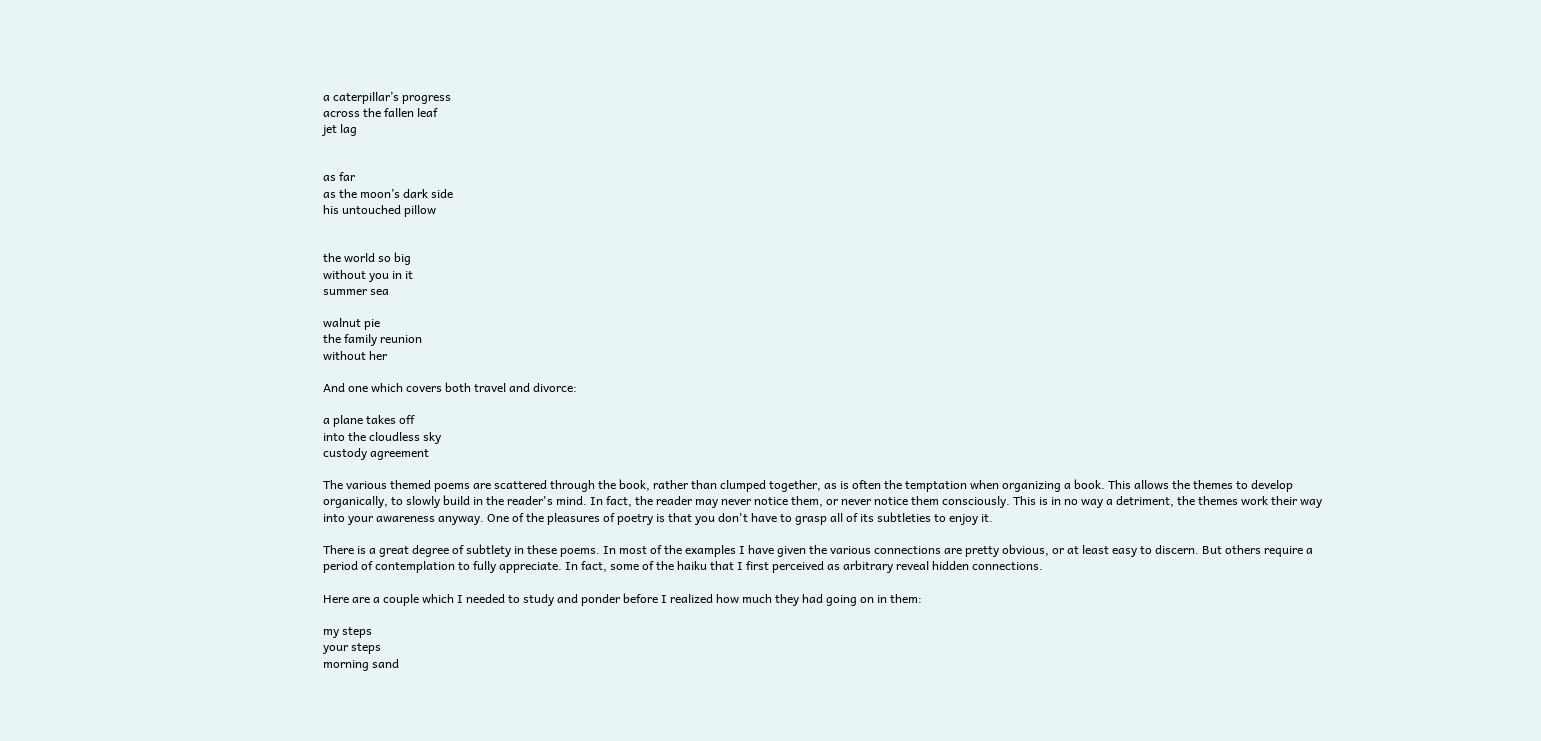a caterpillar’s progress
across the fallen leaf
jet lag


as far
as the moon’s dark side
his untouched pillow


the world so big
without you in it
summer sea

walnut pie
the family reunion
without her

And one which covers both travel and divorce:

a plane takes off
into the cloudless sky
custody agreement

The various themed poems are scattered through the book, rather than clumped together, as is often the temptation when organizing a book. This allows the themes to develop organically, to slowly build in the reader's mind. In fact, the reader may never notice them, or never notice them consciously. This is in no way a detriment, the themes work their way into your awareness anyway. One of the pleasures of poetry is that you don't have to grasp all of its subtleties to enjoy it.

There is a great degree of subtlety in these poems. In most of the examples I have given the various connections are pretty obvious, or at least easy to discern. But others require a period of contemplation to fully appreciate. In fact, some of the haiku that I first perceived as arbitrary reveal hidden connections.

Here are a couple which I needed to study and ponder before I realized how much they had going on in them:

my steps
your steps
morning sand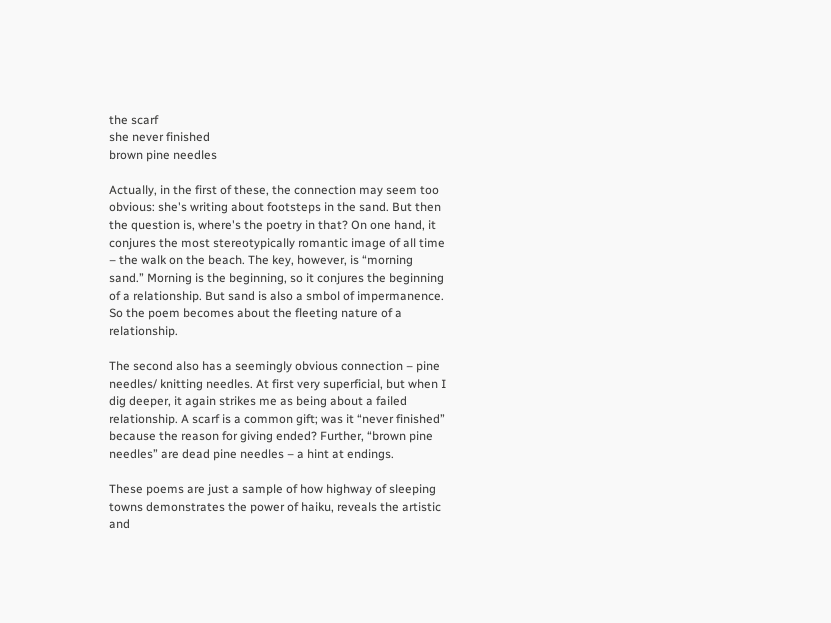the scarf
she never finished
brown pine needles

Actually, in the first of these, the connection may seem too obvious: she's writing about footsteps in the sand. But then the question is, where's the poetry in that? On one hand, it conjures the most stereotypically romantic image of all time – the walk on the beach. The key, however, is “morning sand.” Morning is the beginning, so it conjures the beginning of a relationship. But sand is also a smbol of impermanence. So the poem becomes about the fleeting nature of a relationship.

The second also has a seemingly obvious connection – pine needles/ knitting needles. At first very superficial, but when I dig deeper, it again strikes me as being about a failed relationship. A scarf is a common gift; was it “never finished” because the reason for giving ended? Further, “brown pine needles” are dead pine needles – a hint at endings.

These poems are just a sample of how highway of sleeping towns demonstrates the power of haiku, reveals the artistic and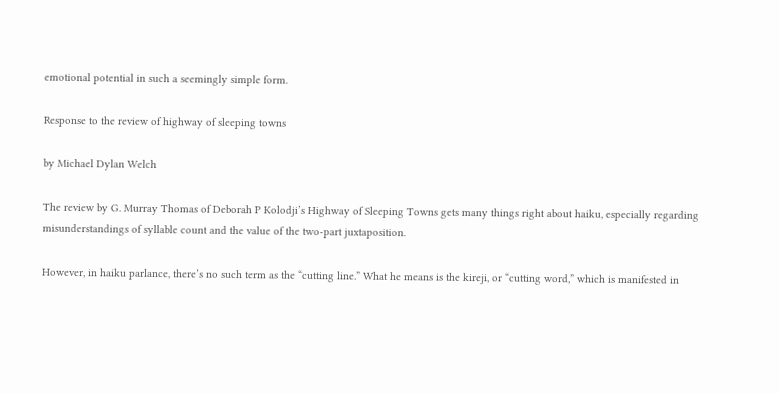emotional potential in such a seemingly simple form.

Response to the review of highway of sleeping towns

by Michael Dylan Welch

The review by G. Murray Thomas of Deborah P Kolodji’s Highway of Sleeping Towns gets many things right about haiku, especially regarding misunderstandings of syllable count and the value of the two-part juxtaposition.

However, in haiku parlance, there’s no such term as the “cutting line.” What he means is the kireji, or “cutting word,” which is manifested in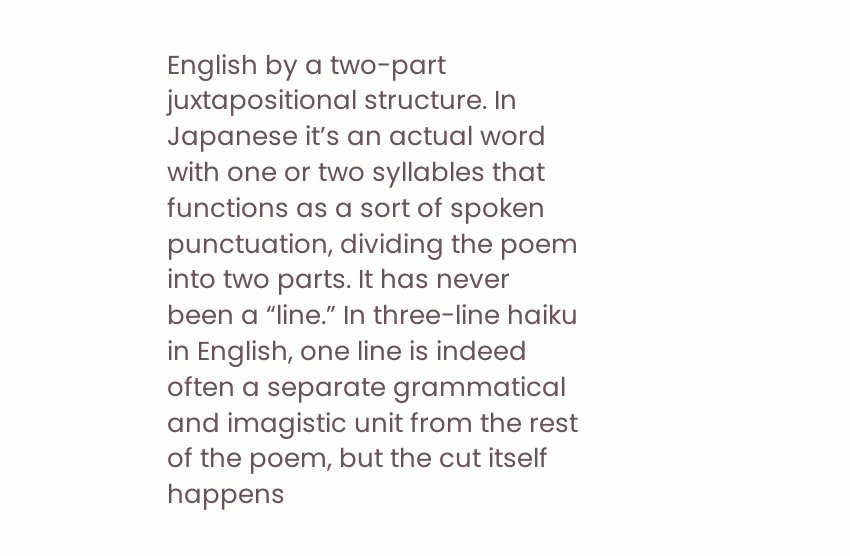English by a two-part juxtapositional structure. In Japanese it’s an actual word with one or two syllables that functions as a sort of spoken punctuation, dividing the poem into two parts. It has never been a “line.” In three-line haiku in English, one line is indeed often a separate grammatical and imagistic unit from the rest of the poem, but the cut itself happens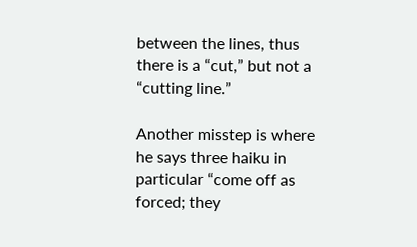between the lines, thus there is a “cut,” but not a “cutting line.”

Another misstep is where he says three haiku in particular “come off as forced; they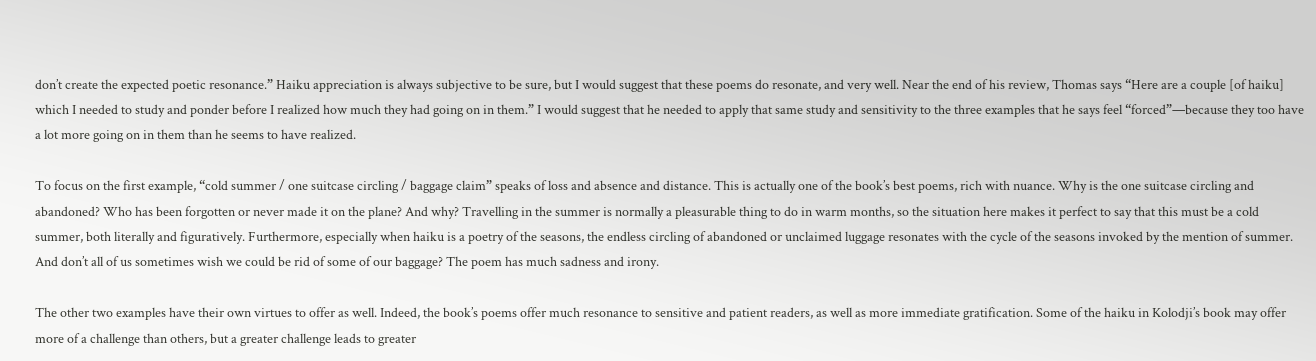don’t create the expected poetic resonance.” Haiku appreciation is always subjective to be sure, but I would suggest that these poems do resonate, and very well. Near the end of his review, Thomas says “Here are a couple [of haiku] which I needed to study and ponder before I realized how much they had going on in them.” I would suggest that he needed to apply that same study and sensitivity to the three examples that he says feel “forced”—because they too have a lot more going on in them than he seems to have realized.

To focus on the first example, “cold summer / one suitcase circling / baggage claim” speaks of loss and absence and distance. This is actually one of the book’s best poems, rich with nuance. Why is the one suitcase circling and abandoned? Who has been forgotten or never made it on the plane? And why? Travelling in the summer is normally a pleasurable thing to do in warm months, so the situation here makes it perfect to say that this must be a cold summer, both literally and figuratively. Furthermore, especially when haiku is a poetry of the seasons, the endless circling of abandoned or unclaimed luggage resonates with the cycle of the seasons invoked by the mention of summer. And don’t all of us sometimes wish we could be rid of some of our baggage? The poem has much sadness and irony.

The other two examples have their own virtues to offer as well. Indeed, the book’s poems offer much resonance to sensitive and patient readers, as well as more immediate gratification. Some of the haiku in Kolodji’s book may offer more of a challenge than others, but a greater challenge leads to greater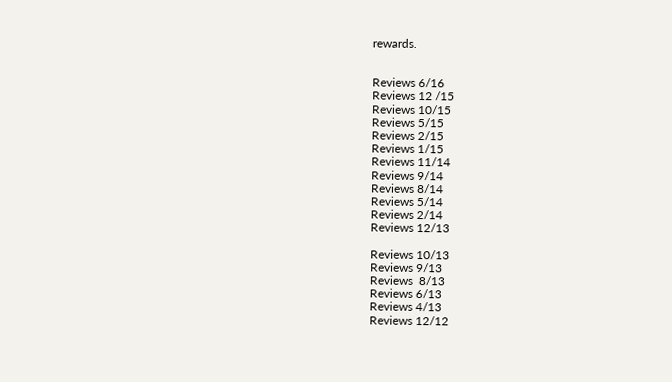rewards.


Reviews 6/16
Reviews 12 /15
Reviews 10/15
Reviews 5/15
Reviews 2/15
Reviews 1/15
Reviews 11/14
Reviews 9/14
Reviews 8/14
Reviews 5/14
Reviews 2/14
Reviews 12/13

Reviews 10/13
Reviews 9/13
Reviews  8/13
Reviews 6/13
Reviews 4/13
Reviews 12/12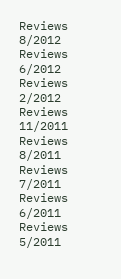Reviews 8/2012
Reviews 6/2012
Reviews 2/2012
Reviews 11/2011
Reviews 8/2011
Reviews 7/2011
Reviews 6/2011
Reviews 5/2011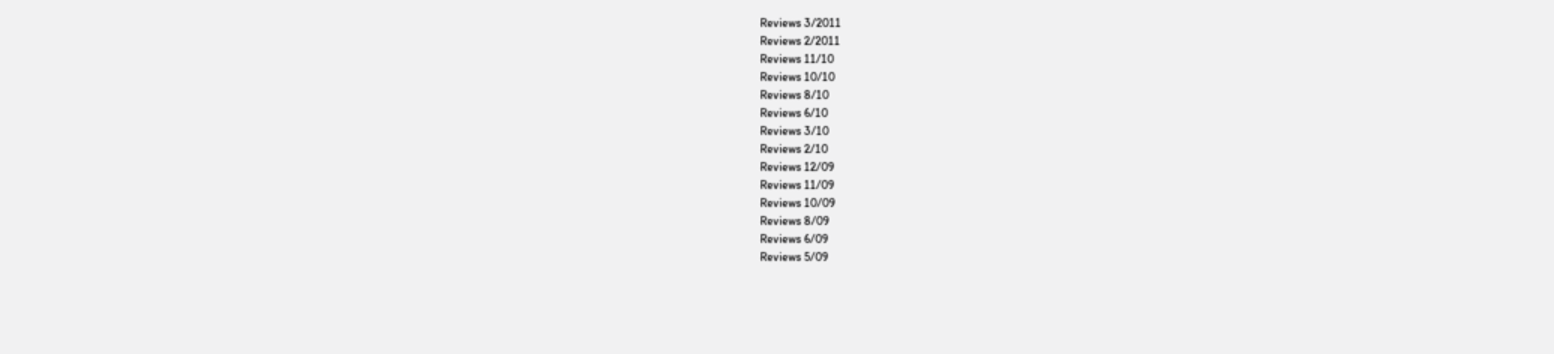Reviews 3/2011
Reviews 2/2011
Reviews 11/10
Reviews 10/10
Reviews 8/10
Reviews 6/10
Reviews 3/10
Reviews 2/10
Reviews 12/09
Reviews 11/09
Reviews 10/09
Reviews 8/09
Reviews 6/09
Reviews 5/09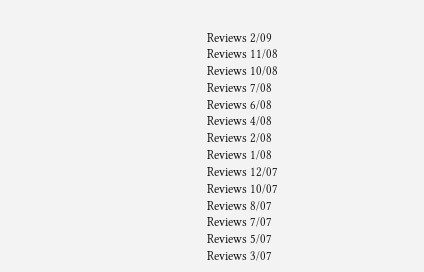Reviews 2/09
Reviews 11/08
Reviews 10/08
Reviews 7/08
Reviews 6/08
Reviews 4/08
Reviews 2/08
Reviews 1/08
Reviews 12/07
Reviews 10/07
Reviews 8/07
Reviews 7/07
Reviews 5/07
Reviews 3/07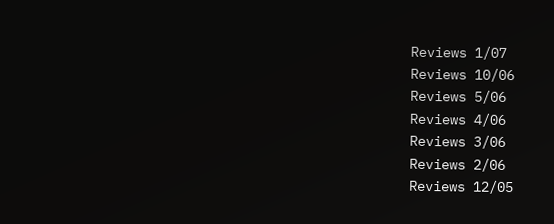Reviews 1/07
Reviews 10/06
Reviews 5/06
Reviews 4/06
Reviews 3/06
Reviews 2/06
Reviews 12/05